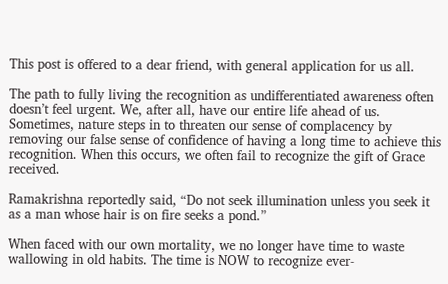This post is offered to a dear friend, with general application for us all.

The path to fully living the recognition as undifferentiated awareness often doesn’t feel urgent. We, after all, have our entire life ahead of us. Sometimes, nature steps in to threaten our sense of complacency by removing our false sense of confidence of having a long time to achieve this recognition. When this occurs, we often fail to recognize the gift of Grace received.

Ramakrishna reportedly said, “Do not seek illumination unless you seek it as a man whose hair is on fire seeks a pond.”

When faced with our own mortality, we no longer have time to waste wallowing in old habits. The time is NOW to recognize ever-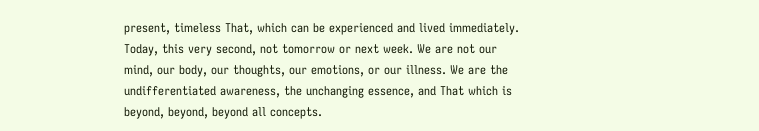present, timeless That, which can be experienced and lived immediately. Today, this very second, not tomorrow or next week. We are not our mind, our body, our thoughts, our emotions, or our illness. We are the undifferentiated awareness, the unchanging essence, and That which is beyond, beyond, beyond all concepts.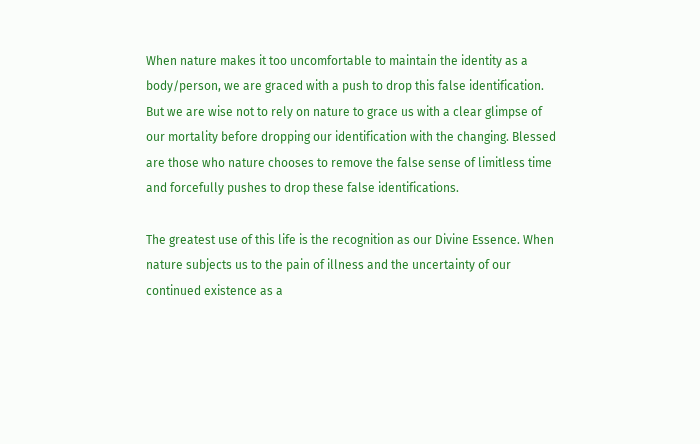When nature makes it too uncomfortable to maintain the identity as a body/person, we are graced with a push to drop this false identification. But we are wise not to rely on nature to grace us with a clear glimpse of our mortality before dropping our identification with the changing. Blessed are those who nature chooses to remove the false sense of limitless time and forcefully pushes to drop these false identifications.

The greatest use of this life is the recognition as our Divine Essence. When nature subjects us to the pain of illness and the uncertainty of our continued existence as a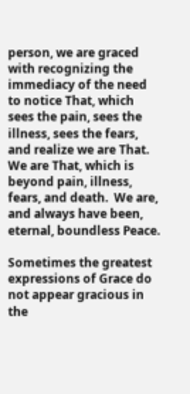person, we are graced with recognizing the immediacy of the need to notice That, which sees the pain, sees the illness, sees the fears, and realize we are That. We are That, which is beyond pain, illness, fears, and death.  We are, and always have been, eternal, boundless Peace.

Sometimes the greatest expressions of Grace do not appear gracious in the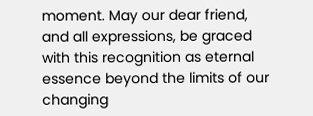moment. May our dear friend, and all expressions, be graced with this recognition as eternal essence beyond the limits of our changing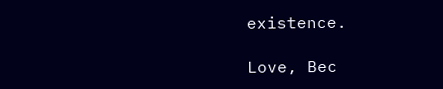existence.

Love, Bec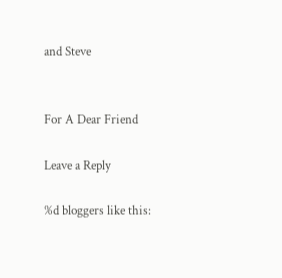and Steve


For A Dear Friend

Leave a Reply

%d bloggers like this: